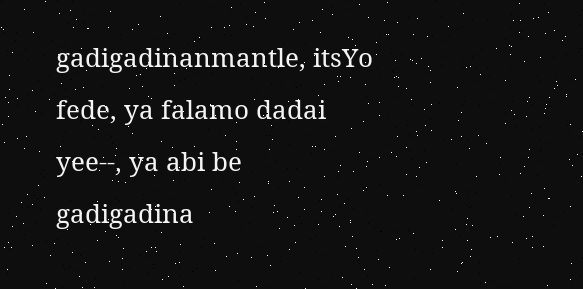gadigadinanmantle, itsYo fede, ya falamo dadai yee--, ya abi be gadigadina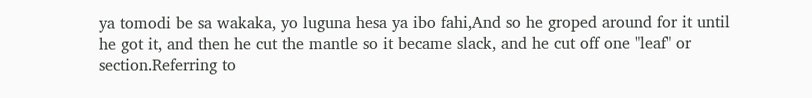ya tomodi be sa wakaka, yo luguna hesa ya ibo fahi,And so he groped around for it until he got it, and then he cut the mantle so it became slack, and he cut off one "leaf" or section.Referring to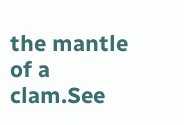the mantle of a clam.See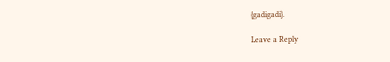{gadigadi}.

Leave a Reply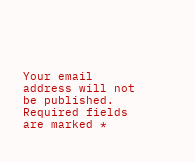Your email address will not be published. Required fields are marked *